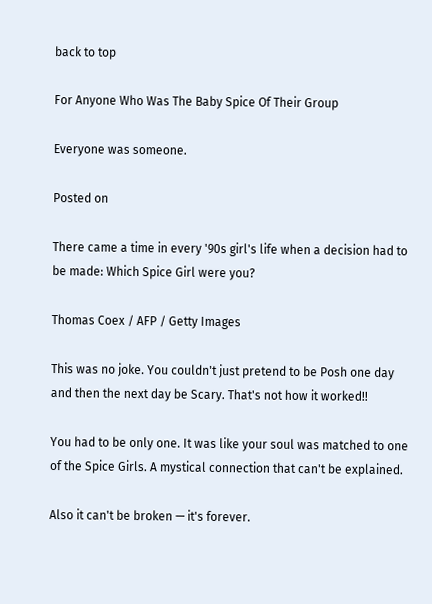back to top

For Anyone Who Was The Baby Spice Of Their Group

Everyone was someone.

Posted on

There came a time in every '90s girl's life when a decision had to be made: Which Spice Girl were you?

Thomas Coex / AFP / Getty Images

This was no joke. You couldn't just pretend to be Posh one day and then the next day be Scary. That's not how it worked!!

You had to be only one. It was like your soul was matched to one of the Spice Girls. A mystical connection that can't be explained.

Also it can't be broken — it's forever.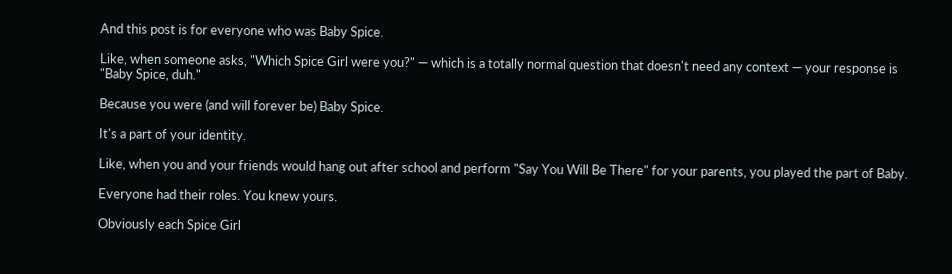And this post is for everyone who was Baby Spice.

Like, when someone asks, "Which Spice Girl were you?" — which is a totally normal question that doesn't need any context — your response is "Baby Spice, duh."

Because you were (and will forever be) Baby Spice.

It's a part of your identity.

Like, when you and your friends would hang out after school and perform "Say You Will Be There" for your parents, you played the part of Baby.

Everyone had their roles. You knew yours.

Obviously each Spice Girl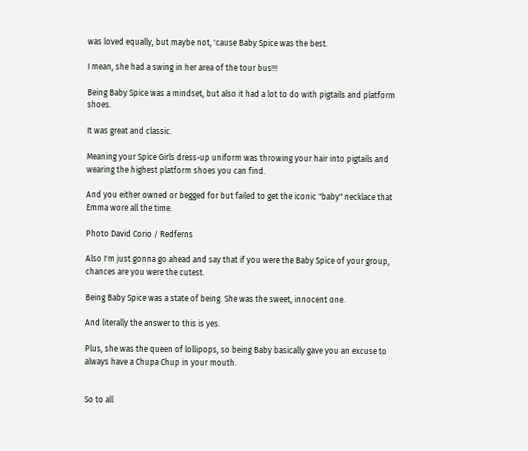was loved equally, but maybe not, 'cause Baby Spice was the best.

I mean, she had a swing in her area of the tour bus!!!

Being Baby Spice was a mindset, but also it had a lot to do with pigtails and platform shoes.

It was great and classic.

Meaning your Spice Girls dress-up uniform was throwing your hair into pigtails and wearing the highest platform shoes you can find.

And you either owned or begged for but failed to get the iconic "baby" necklace that Emma wore all the time.

Photo David Corio / Redferns

Also I'm just gonna go ahead and say that if you were the Baby Spice of your group, chances are you were the cutest.

Being Baby Spice was a state of being. She was the sweet, innocent one.

And literally the answer to this is yes.

Plus, she was the queen of lollipops, so being Baby basically gave you an excuse to always have a Chupa Chup in your mouth.


So to all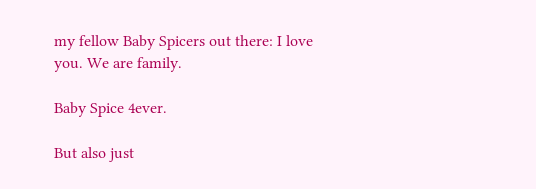my fellow Baby Spicers out there: I love you. We are family.

Baby Spice 4ever.

But also just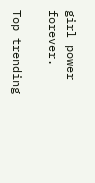girl power forever.

Top trending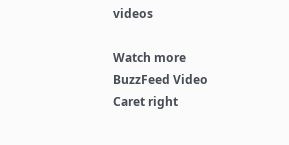videos

Watch more BuzzFeed Video Caret right